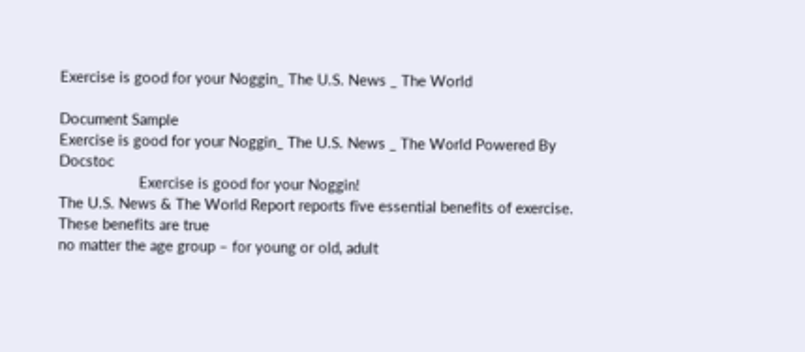Exercise is good for your Noggin_ The U.S. News _ The World

Document Sample
Exercise is good for your Noggin_ The U.S. News _ The World Powered By Docstoc
                    Exercise is good for your Noggin!
The U.S. News & The World Report reports five essential benefits of exercise. These benefits are true
no matter the age group – for young or old, adult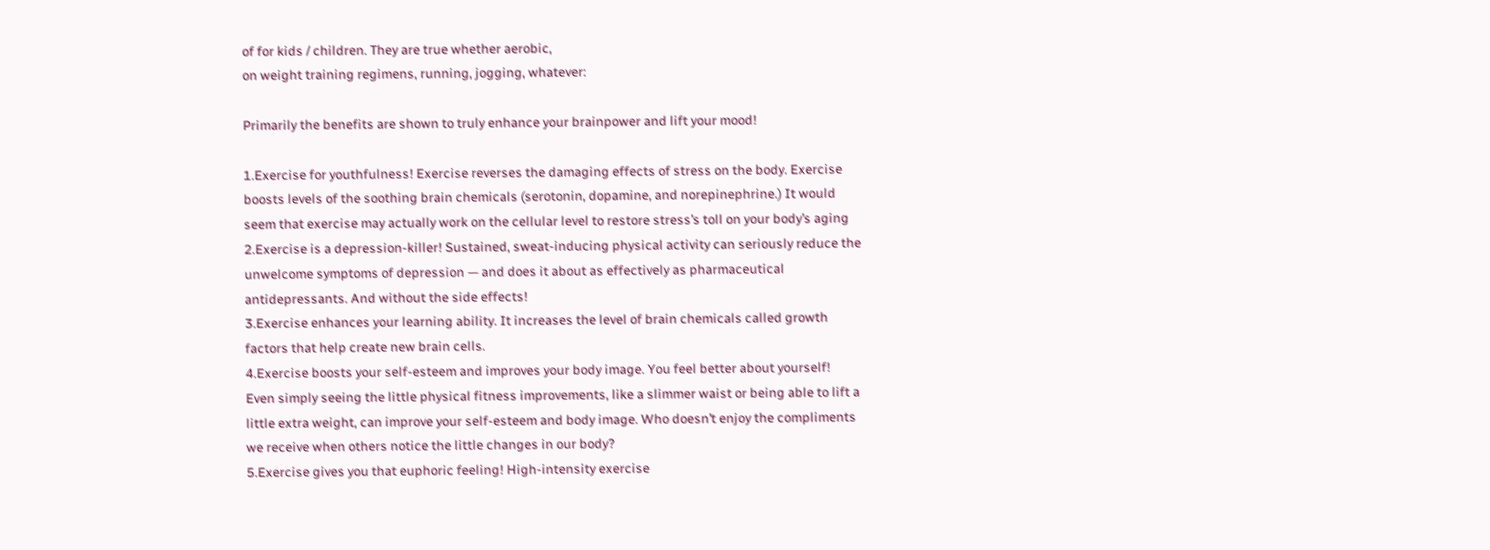of for kids / children. They are true whether aerobic,
on weight training regimens, running, jogging, whatever:

Primarily the benefits are shown to truly enhance your brainpower and lift your mood!

1.Exercise for youthfulness! Exercise reverses the damaging effects of stress on the body. Exercise
boosts levels of the soothing brain chemicals (serotonin, dopamine, and norepinephrine.) It would
seem that exercise may actually work on the cellular level to restore stress’s toll on your body’s aging
2.Exercise is a depression-killer! Sustained, sweat-inducing physical activity can seriously reduce the
unwelcome symptoms of depression — and does it about as effectively as pharmaceutical
antidepressants. And without the side effects!
3.Exercise enhances your learning ability. It increases the level of brain chemicals called growth
factors that help create new brain cells.
4.Exercise boosts your self-esteem and improves your body image. You feel better about yourself!
Even simply seeing the little physical fitness improvements, like a slimmer waist or being able to lift a
little extra weight, can improve your self-esteem and body image. Who doesn’t enjoy the compliments
we receive when others notice the little changes in our body?
5.Exercise gives you that euphoric feeling! High-intensity exercise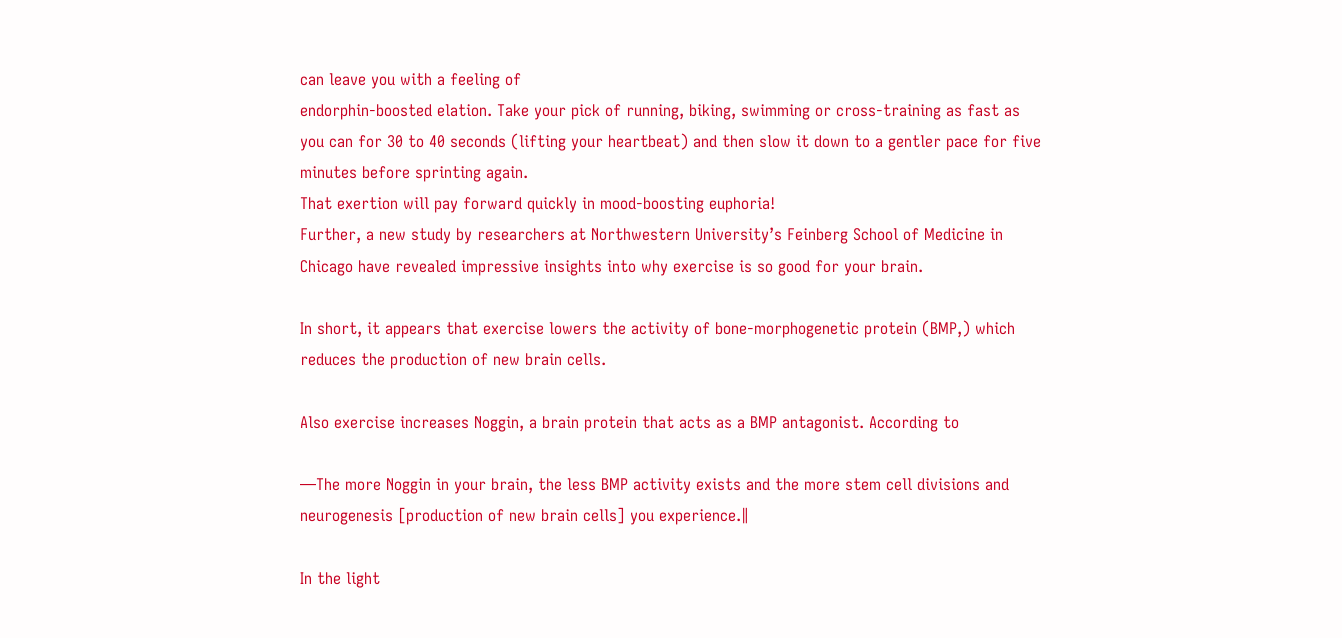can leave you with a feeling of
endorphin-boosted elation. Take your pick of running, biking, swimming or cross-training as fast as
you can for 30 to 40 seconds (lifting your heartbeat) and then slow it down to a gentler pace for five
minutes before sprinting again.
That exertion will pay forward quickly in mood-boosting euphoria!
Further, a new study by researchers at Northwestern University’s Feinberg School of Medicine in
Chicago have revealed impressive insights into why exercise is so good for your brain.

In short, it appears that exercise lowers the activity of bone-morphogenetic protein (BMP,) which
reduces the production of new brain cells.

Also exercise increases Noggin, a brain protein that acts as a BMP antagonist. According to

―The more Noggin in your brain, the less BMP activity exists and the more stem cell divisions and
neurogenesis [production of new brain cells] you experience.‖

In the light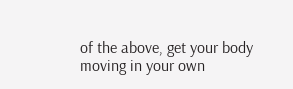of the above, get your body moving in your own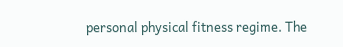personal physical fitness regime. The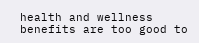health and wellness benefits are too good to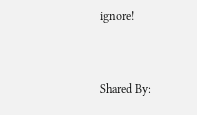ignore!


Shared By: